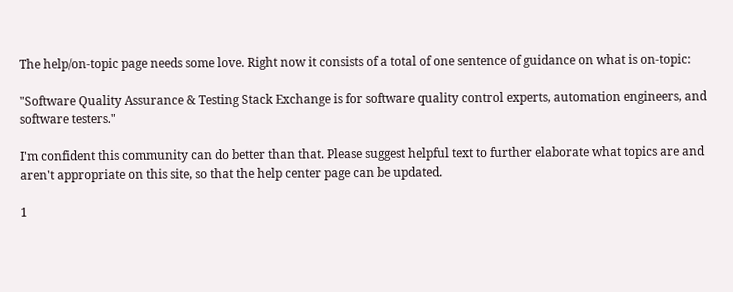The help/on-topic page needs some love. Right now it consists of a total of one sentence of guidance on what is on-topic:

"Software Quality Assurance & Testing Stack Exchange is for software quality control experts, automation engineers, and software testers."

I'm confident this community can do better than that. Please suggest helpful text to further elaborate what topics are and aren't appropriate on this site, so that the help center page can be updated.

1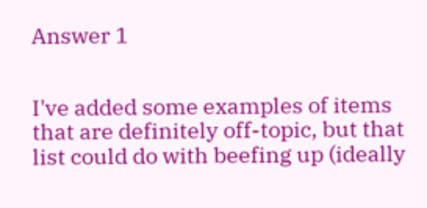Answer 1


I've added some examples of items that are definitely off-topic, but that list could do with beefing up (ideally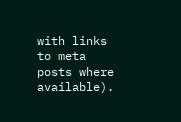with links to meta posts where available).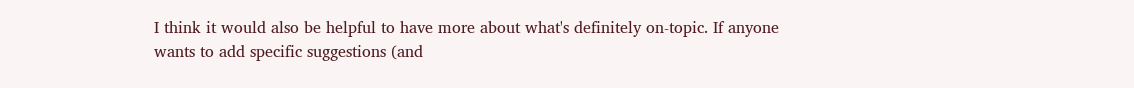I think it would also be helpful to have more about what's definitely on-topic. If anyone wants to add specific suggestions (and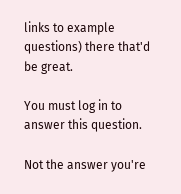links to example questions) there that'd be great.

You must log in to answer this question.

Not the answer you're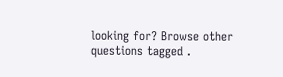looking for? Browse other questions tagged .